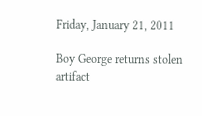Friday, January 21, 2011

Boy George returns stolen artifact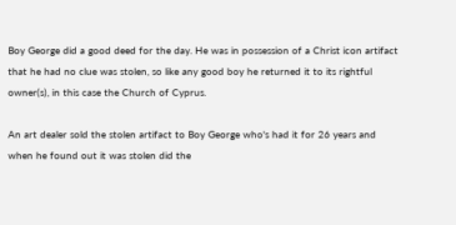Boy George did a good deed for the day. He was in possession of a Christ icon artifact that he had no clue was stolen, so like any good boy he returned it to its rightful owner(s), in this case the Church of Cyprus.

An art dealer sold the stolen artifact to Boy George who's had it for 26 years and when he found out it was stolen did the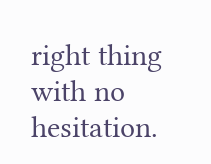right thing with no hesitation.